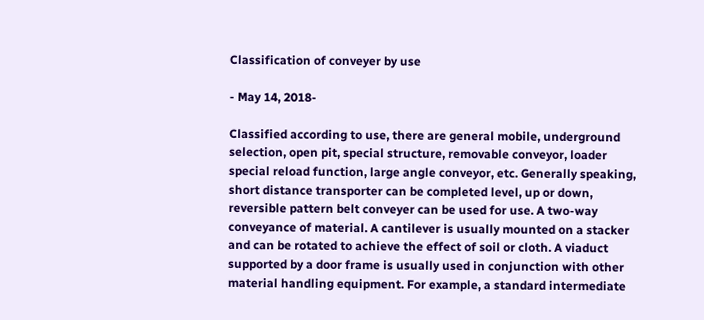Classification of conveyer by use

- May 14, 2018-

Classified according to use, there are general mobile, underground selection, open pit, special structure, removable conveyor, loader special reload function, large angle conveyor, etc. Generally speaking, short distance transporter can be completed level, up or down, reversible pattern belt conveyer can be used for use. A two-way conveyance of material. A cantilever is usually mounted on a stacker and can be rotated to achieve the effect of soil or cloth. A viaduct supported by a door frame is usually used in conjunction with other material handling equipment. For example, a standard intermediate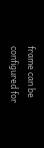frame can be configured for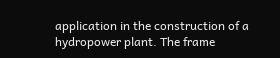application in the construction of a hydropower plant. The frame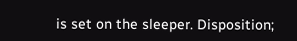is set on the sleeper. Disposition;